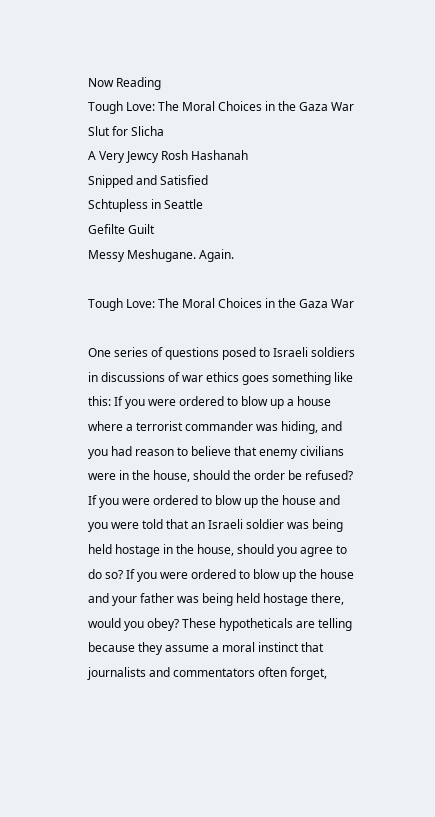Now Reading
Tough Love: The Moral Choices in the Gaza War
Slut for Slicha
A Very Jewcy Rosh Hashanah
Snipped and Satisfied
Schtupless in Seattle
Gefilte Guilt
Messy Meshugane. Again.

Tough Love: The Moral Choices in the Gaza War

One series of questions posed to Israeli soldiers in discussions of war ethics goes something like this: If you were ordered to blow up a house where a terrorist commander was hiding, and you had reason to believe that enemy civilians were in the house, should the order be refused? If you were ordered to blow up the house and you were told that an Israeli soldier was being held hostage in the house, should you agree to do so? If you were ordered to blow up the house and your father was being held hostage there, would you obey? These hypotheticals are telling because they assume a moral instinct that journalists and commentators often forget,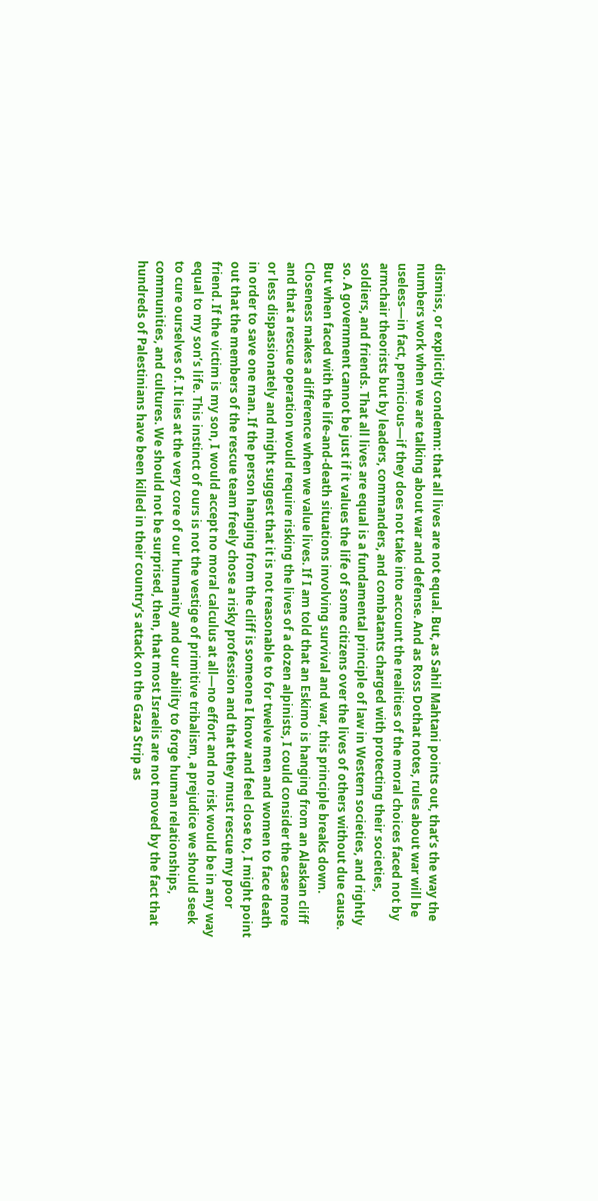dismiss, or explicitly condemn: that all lives are not equal. But, as Sahil Mahtani points out, that’s the way the numbers work when we are talking about war and defense. And as Ross Dothat notes, rules about war will be useless—in fact, pernicious—if they does not take into account the realities of the moral choices faced not by armchair theorists but by leaders, commanders, and combatants charged with protecting their societies, soldiers, and friends. That all lives are equal is a fundamental principle of law in Western societies, and rightly so. A government cannot be just if it values the life of some citizens over the lives of others without due cause. But when faced with the life-and-death situations involving survival and war, this principle breaks down. Closeness makes a difference when we value lives. If I am told that an Eskimo is hanging from an Alaskan cliff and that a rescue operation would require risking the lives of a dozen alpinists, I could consider the case more or less dispassionately and might suggest that it is not reasonable to for twelve men and women to face death in order to save one man. If the person hanging from the cliff is someone I know and feel close to, I might point out that the members of the rescue team freely chose a risky profession and that they must rescue my poor friend. If the victim is my son, I would accept no moral calculus at all—no effort and no risk would be in any way equal to my son’s life. This instinct of ours is not the vestige of primitive tribalism, a prejudice we should seek to cure ourselves of. It lies at the very core of our humanity and our ability to forge human relationships, communities, and cultures. We should not be surprised, then, that most Israelis are not moved by the fact that hundreds of Palestinians have been killed in their country’s attack on the Gaza Strip as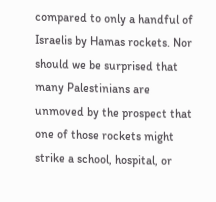compared to only a handful of Israelis by Hamas rockets. Nor should we be surprised that many Palestinians are unmoved by the prospect that one of those rockets might strike a school, hospital, or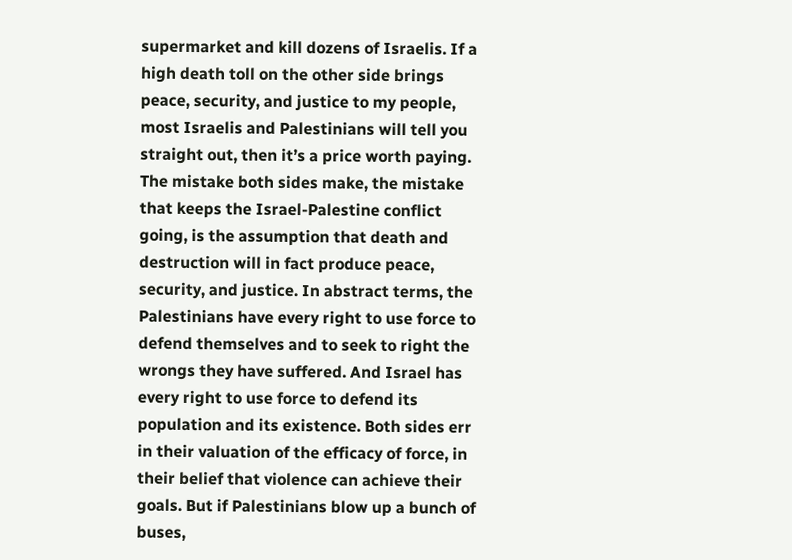supermarket and kill dozens of Israelis. If a high death toll on the other side brings peace, security, and justice to my people, most Israelis and Palestinians will tell you straight out, then it’s a price worth paying. The mistake both sides make, the mistake that keeps the Israel-Palestine conflict going, is the assumption that death and destruction will in fact produce peace, security, and justice. In abstract terms, the Palestinians have every right to use force to defend themselves and to seek to right the wrongs they have suffered. And Israel has every right to use force to defend its population and its existence. Both sides err in their valuation of the efficacy of force, in their belief that violence can achieve their goals. But if Palestinians blow up a bunch of buses,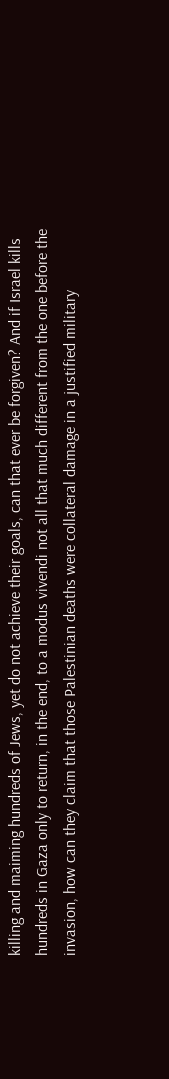killing and maiming hundreds of Jews, yet do not achieve their goals, can that ever be forgiven? And if Israel kills hundreds in Gaza only to return, in the end, to a modus vivendi not all that much different from the one before the invasion, how can they claim that those Palestinian deaths were collateral damage in a justified military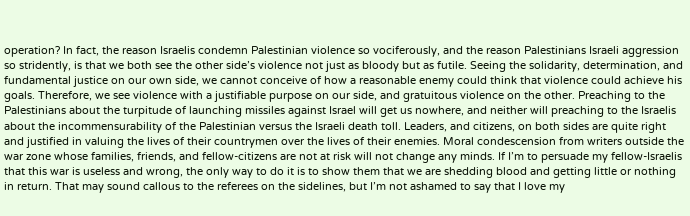operation? In fact, the reason Israelis condemn Palestinian violence so vociferously, and the reason Palestinians Israeli aggression so stridently, is that we both see the other side’s violence not just as bloody but as futile. Seeing the solidarity, determination, and fundamental justice on our own side, we cannot conceive of how a reasonable enemy could think that violence could achieve his goals. Therefore, we see violence with a justifiable purpose on our side, and gratuitous violence on the other. Preaching to the Palestinians about the turpitude of launching missiles against Israel will get us nowhere, and neither will preaching to the Israelis about the incommensurability of the Palestinian versus the Israeli death toll. Leaders, and citizens, on both sides are quite right and justified in valuing the lives of their countrymen over the lives of their enemies. Moral condescension from writers outside the war zone whose families, friends, and fellow-citizens are not at risk will not change any minds. If I’m to persuade my fellow-Israelis that this war is useless and wrong, the only way to do it is to show them that we are shedding blood and getting little or nothing in return. That may sound callous to the referees on the sidelines, but I’m not ashamed to say that I love my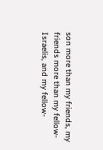son more than my friends, my friends more than my fellow-Israelis, and my fellow-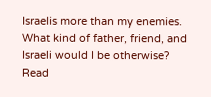Israelis more than my enemies. What kind of father, friend, and Israeli would I be otherwise? Read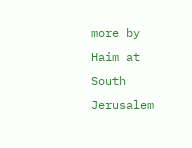more by Haim at South Jerusalem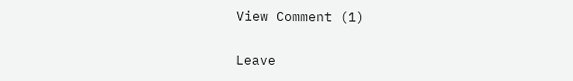View Comment (1)

Leave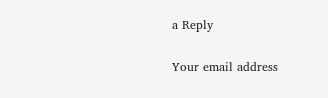a Reply

Your email address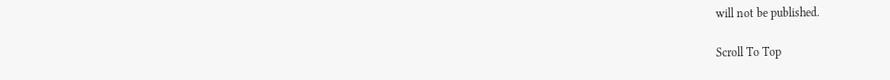will not be published.

Scroll To Top